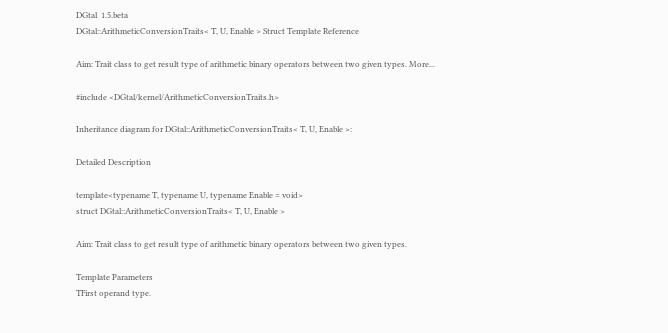DGtal  1.5.beta
DGtal::ArithmeticConversionTraits< T, U, Enable > Struct Template Reference

Aim: Trait class to get result type of arithmetic binary operators between two given types. More...

#include <DGtal/kernel/ArithmeticConversionTraits.h>

Inheritance diagram for DGtal::ArithmeticConversionTraits< T, U, Enable >:

Detailed Description

template<typename T, typename U, typename Enable = void>
struct DGtal::ArithmeticConversionTraits< T, U, Enable >

Aim: Trait class to get result type of arithmetic binary operators between two given types.

Template Parameters
TFirst operand type.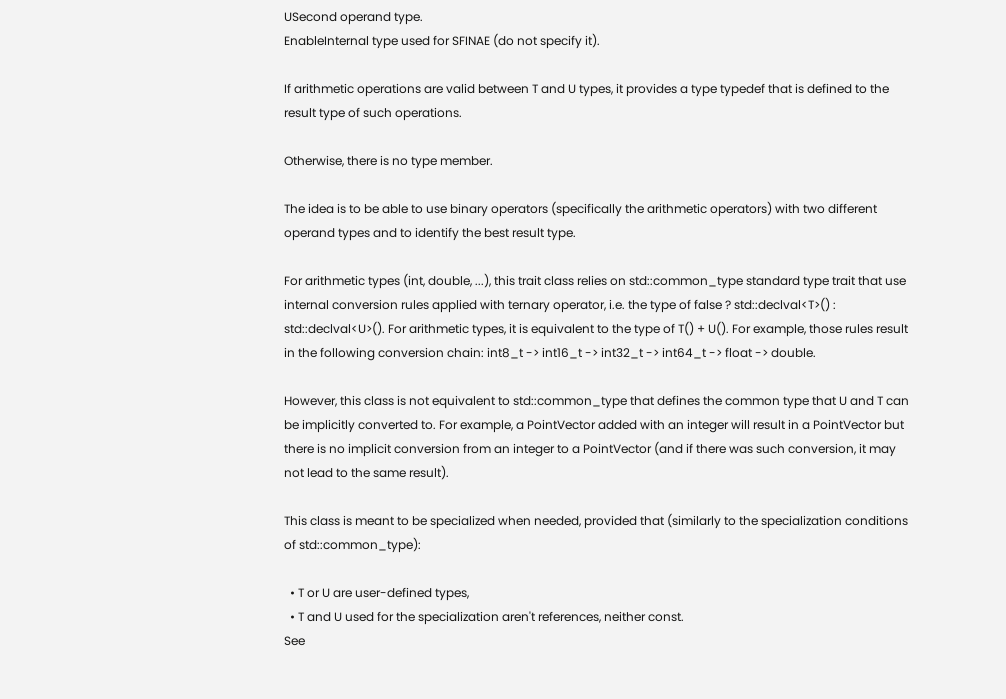USecond operand type.
EnableInternal type used for SFINAE (do not specify it).

If arithmetic operations are valid between T and U types, it provides a type typedef that is defined to the result type of such operations.

Otherwise, there is no type member.

The idea is to be able to use binary operators (specifically the arithmetic operators) with two different operand types and to identify the best result type.

For arithmetic types (int, double, ...), this trait class relies on std::common_type standard type trait that use internal conversion rules applied with ternary operator, i.e. the type of false ? std::declval<T>() : std::declval<U>(). For arithmetic types, it is equivalent to the type of T() + U(). For example, those rules result in the following conversion chain: int8_t -> int16_t -> int32_t -> int64_t -> float -> double.

However, this class is not equivalent to std::common_type that defines the common type that U and T can be implicitly converted to. For example, a PointVector added with an integer will result in a PointVector but there is no implicit conversion from an integer to a PointVector (and if there was such conversion, it may not lead to the same result).

This class is meant to be specialized when needed, provided that (similarly to the specialization conditions of std::common_type):

  • T or U are user-defined types,
  • T and U used for the specialization aren't references, neither const.
See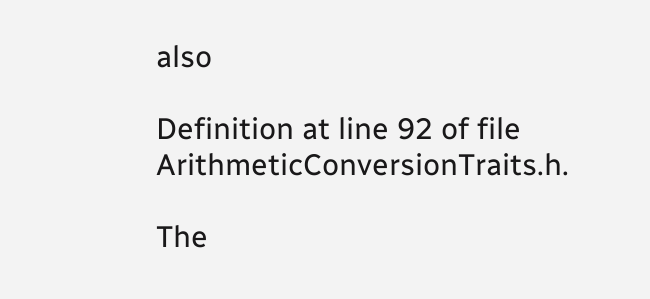also

Definition at line 92 of file ArithmeticConversionTraits.h.

The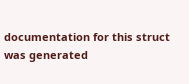documentation for this struct was generated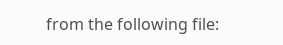from the following file: